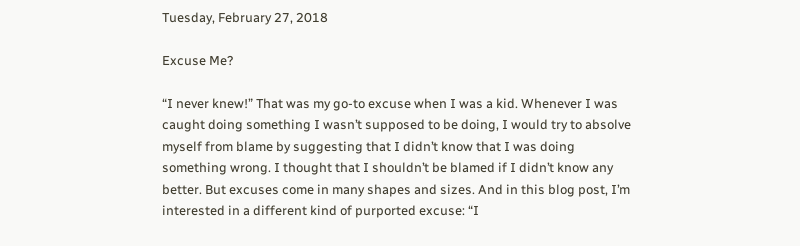Tuesday, February 27, 2018

Excuse Me?

“I never knew!” That was my go-to excuse when I was a kid. Whenever I was caught doing something I wasn’t supposed to be doing, I would try to absolve myself from blame by suggesting that I didn’t know that I was doing something wrong. I thought that I shouldn’t be blamed if I didn’t know any better. But excuses come in many shapes and sizes. And in this blog post, I’m interested in a different kind of purported excuse: “I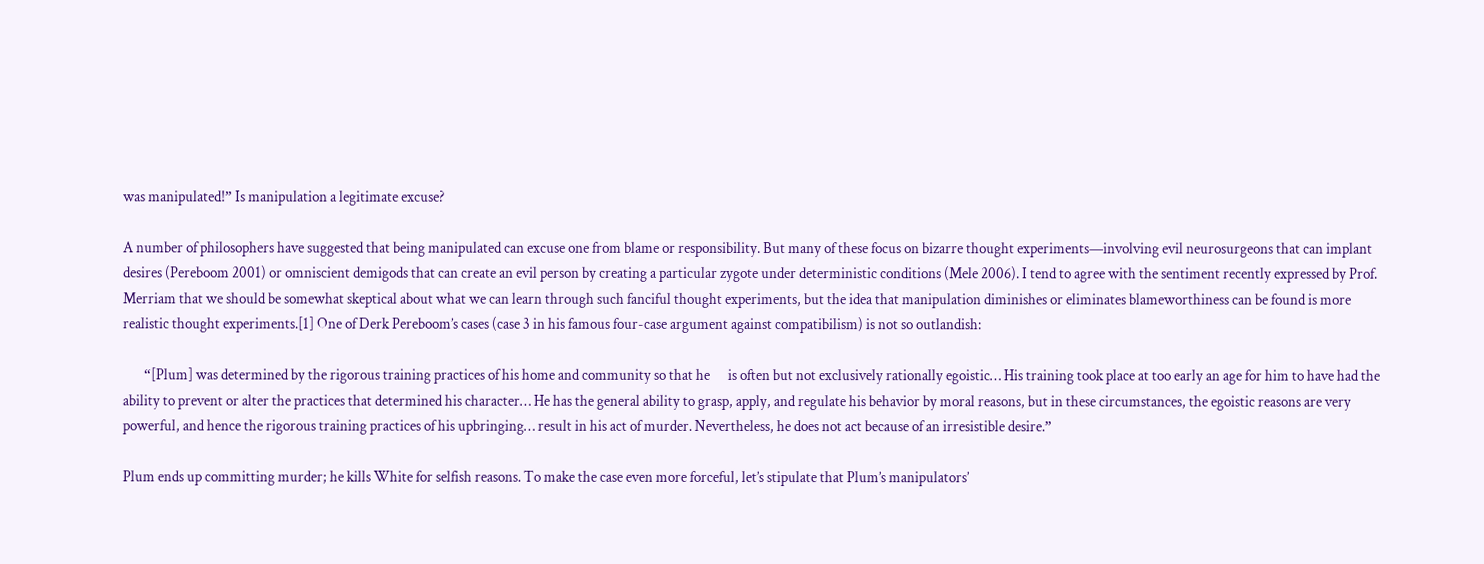was manipulated!” Is manipulation a legitimate excuse?

A number of philosophers have suggested that being manipulated can excuse one from blame or responsibility. But many of these focus on bizarre thought experiments—involving evil neurosurgeons that can implant desires (Pereboom 2001) or omniscient demigods that can create an evil person by creating a particular zygote under deterministic conditions (Mele 2006). I tend to agree with the sentiment recently expressed by Prof. Merriam that we should be somewhat skeptical about what we can learn through such fanciful thought experiments, but the idea that manipulation diminishes or eliminates blameworthiness can be found is more realistic thought experiments.[1] One of Derk Pereboom’s cases (case 3 in his famous four-case argument against compatibilism) is not so outlandish:

       “[Plum] was determined by the rigorous training practices of his home and community so that he      is often but not exclusively rationally egoistic… His training took place at too early an age for him to have had the ability to prevent or alter the practices that determined his character… He has the general ability to grasp, apply, and regulate his behavior by moral reasons, but in these circumstances, the egoistic reasons are very powerful, and hence the rigorous training practices of his upbringing… result in his act of murder. Nevertheless, he does not act because of an irresistible desire.”

Plum ends up committing murder; he kills White for selfish reasons. To make the case even more forceful, let’s stipulate that Plum’s manipulators’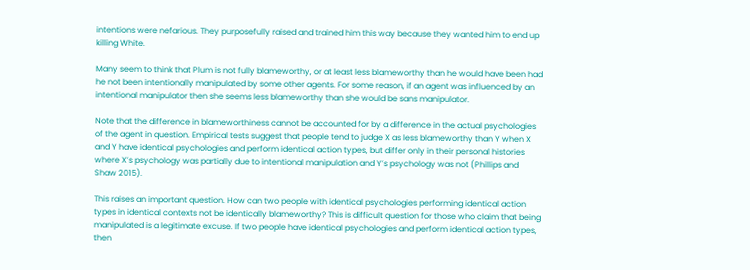intentions were nefarious. They purposefully raised and trained him this way because they wanted him to end up killing White.

Many seem to think that Plum is not fully blameworthy, or at least less blameworthy than he would have been had he not been intentionally manipulated by some other agents. For some reason, if an agent was influenced by an intentional manipulator then she seems less blameworthy than she would be sans manipulator.

Note that the difference in blameworthiness cannot be accounted for by a difference in the actual psychologies of the agent in question. Empirical tests suggest that people tend to judge X as less blameworthy than Y when X and Y have identical psychologies and perform identical action types, but differ only in their personal histories where X’s psychology was partially due to intentional manipulation and Y’s psychology was not (Phillips and Shaw 2015).

This raises an important question. How can two people with identical psychologies performing identical action types in identical contexts not be identically blameworthy? This is difficult question for those who claim that being manipulated is a legitimate excuse. If two people have identical psychologies and perform identical action types, then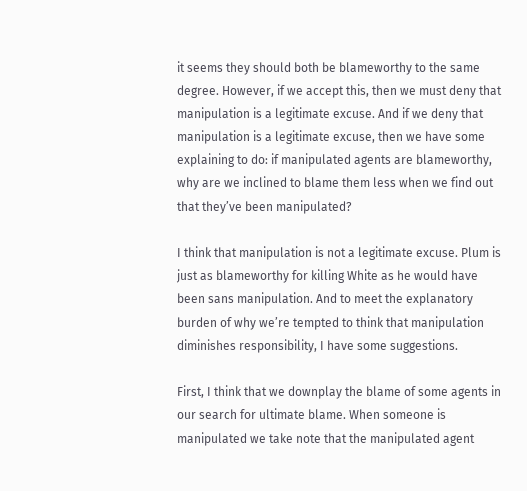it seems they should both be blameworthy to the same degree. However, if we accept this, then we must deny that manipulation is a legitimate excuse. And if we deny that manipulation is a legitimate excuse, then we have some explaining to do: if manipulated agents are blameworthy, why are we inclined to blame them less when we find out that they’ve been manipulated?

I think that manipulation is not a legitimate excuse. Plum is just as blameworthy for killing White as he would have been sans manipulation. And to meet the explanatory burden of why we’re tempted to think that manipulation diminishes responsibility, I have some suggestions.

First, I think that we downplay the blame of some agents in our search for ultimate blame. When someone is manipulated we take note that the manipulated agent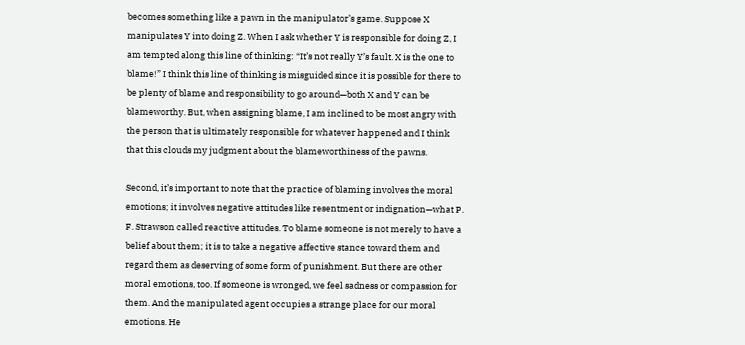becomes something like a pawn in the manipulator’s game. Suppose X manipulates Y into doing Z. When I ask whether Y is responsible for doing Z, I am tempted along this line of thinking: “It’s not really Y’s fault. X is the one to blame!” I think this line of thinking is misguided since it is possible for there to be plenty of blame and responsibility to go around—both X and Y can be blameworthy. But, when assigning blame, I am inclined to be most angry with the person that is ultimately responsible for whatever happened and I think that this clouds my judgment about the blameworthiness of the pawns.

Second, it’s important to note that the practice of blaming involves the moral emotions; it involves negative attitudes like resentment or indignation—what P. F. Strawson called reactive attitudes. To blame someone is not merely to have a belief about them; it is to take a negative affective stance toward them and regard them as deserving of some form of punishment. But there are other moral emotions, too. If someone is wronged, we feel sadness or compassion for them. And the manipulated agent occupies a strange place for our moral emotions. He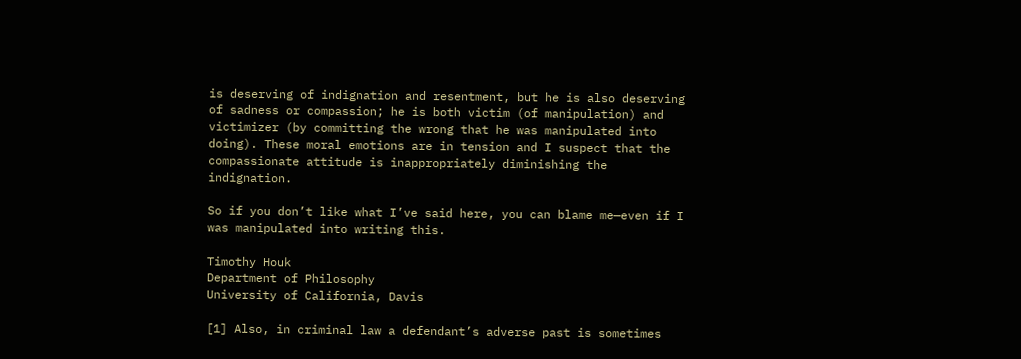is deserving of indignation and resentment, but he is also deserving of sadness or compassion; he is both victim (of manipulation) and victimizer (by committing the wrong that he was manipulated into doing). These moral emotions are in tension and I suspect that the compassionate attitude is inappropriately diminishing the indignation.

So if you don’t like what I’ve said here, you can blame me—even if I was manipulated into writing this.

Timothy Houk
Department of Philosophy
University of California, Davis

[1] Also, in criminal law a defendant’s adverse past is sometimes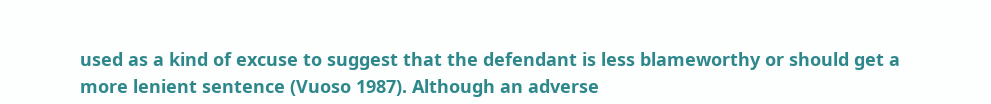used as a kind of excuse to suggest that the defendant is less blameworthy or should get a more lenient sentence (Vuoso 1987). Although an adverse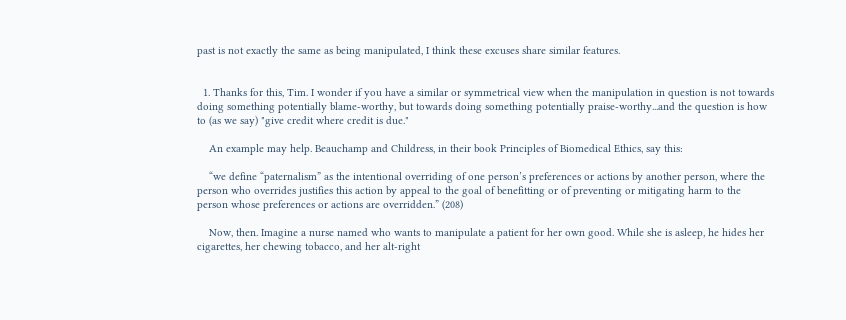past is not exactly the same as being manipulated, I think these excuses share similar features.


  1. Thanks for this, Tim. I wonder if you have a similar or symmetrical view when the manipulation in question is not towards doing something potentially blame-worthy, but towards doing something potentially praise-worthy...and the question is how to (as we say) "give credit where credit is due."

    An example may help. Beauchamp and Childress, in their book Principles of Biomedical Ethics, say this:

    “we define “paternalism” as the intentional overriding of one person’s preferences or actions by another person, where the person who overrides justifies this action by appeal to the goal of benefitting or of preventing or mitigating harm to the person whose preferences or actions are overridden.” (208)

    Now, then. Imagine a nurse named who wants to manipulate a patient for her own good. While she is asleep, he hides her cigarettes, her chewing tobacco, and her alt-right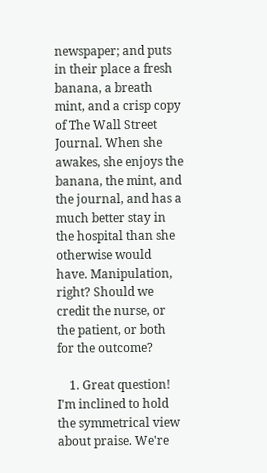newspaper; and puts in their place a fresh banana, a breath mint, and a crisp copy of The Wall Street Journal. When she awakes, she enjoys the banana, the mint, and the journal, and has a much better stay in the hospital than she otherwise would have. Manipulation, right? Should we credit the nurse, or the patient, or both for the outcome?

    1. Great question! I'm inclined to hold the symmetrical view about praise. We're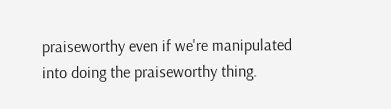praiseworthy even if we're manipulated into doing the praiseworthy thing.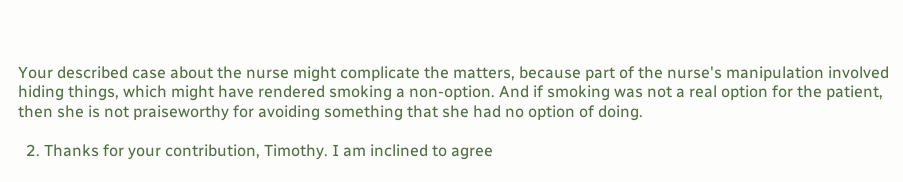Your described case about the nurse might complicate the matters, because part of the nurse's manipulation involved hiding things, which might have rendered smoking a non-option. And if smoking was not a real option for the patient, then she is not praiseworthy for avoiding something that she had no option of doing.

  2. Thanks for your contribution, Timothy. I am inclined to agree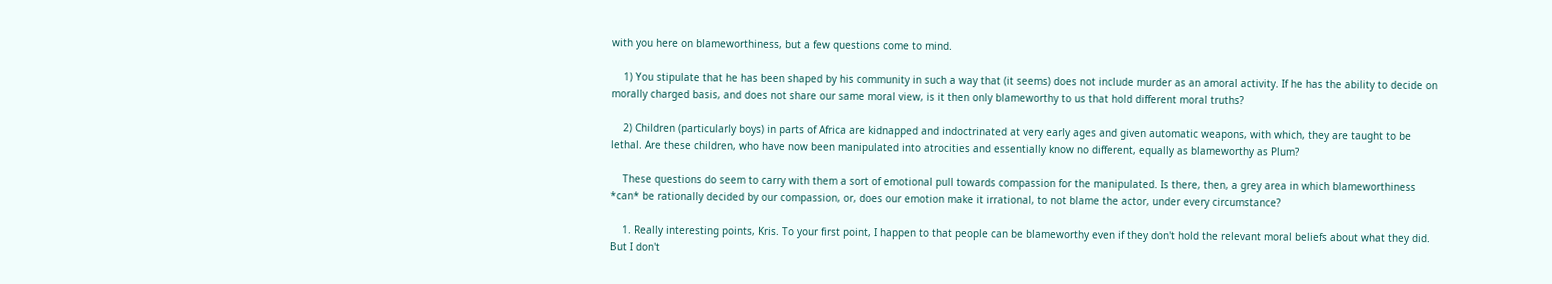with you here on blameworthiness, but a few questions come to mind.

    1) You stipulate that he has been shaped by his community in such a way that (it seems) does not include murder as an amoral activity. If he has the ability to decide on morally charged basis, and does not share our same moral view, is it then only blameworthy to us that hold different moral truths?

    2) Children (particularly boys) in parts of Africa are kidnapped and indoctrinated at very early ages and given automatic weapons, with which, they are taught to be lethal. Are these children, who have now been manipulated into atrocities and essentially know no different, equally as blameworthy as Plum?

    These questions do seem to carry with them a sort of emotional pull towards compassion for the manipulated. Is there, then, a grey area in which blameworthiness *can* be rationally decided by our compassion, or, does our emotion make it irrational, to not blame the actor, under every circumstance?

    1. Really interesting points, Kris. To your first point, I happen to that people can be blameworthy even if they don't hold the relevant moral beliefs about what they did. But I don't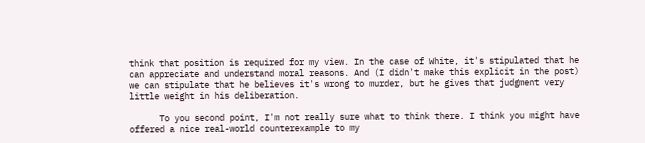think that position is required for my view. In the case of White, it's stipulated that he can appreciate and understand moral reasons. And (I didn't make this explicit in the post) we can stipulate that he believes it's wrong to murder, but he gives that judgment very little weight in his deliberation.

      To you second point, I'm not really sure what to think there. I think you might have offered a nice real-world counterexample to my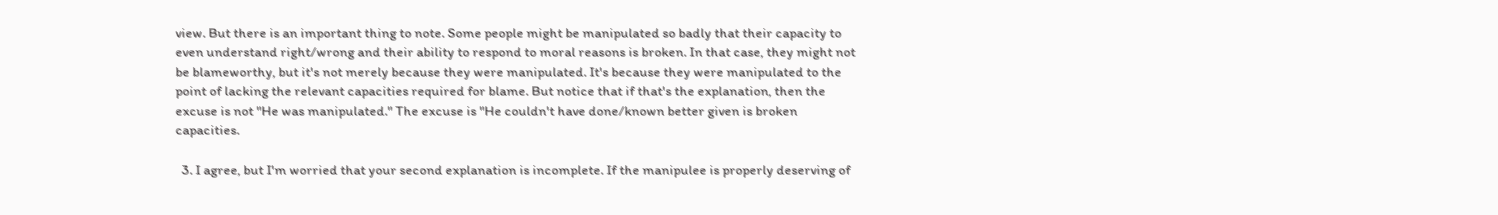view. But there is an important thing to note. Some people might be manipulated so badly that their capacity to even understand right/wrong and their ability to respond to moral reasons is broken. In that case, they might not be blameworthy, but it's not merely because they were manipulated. It's because they were manipulated to the point of lacking the relevant capacities required for blame. But notice that if that's the explanation, then the excuse is not "He was manipulated." The excuse is "He couldn't have done/known better given is broken capacities.

  3. I agree, but I'm worried that your second explanation is incomplete. If the manipulee is properly deserving of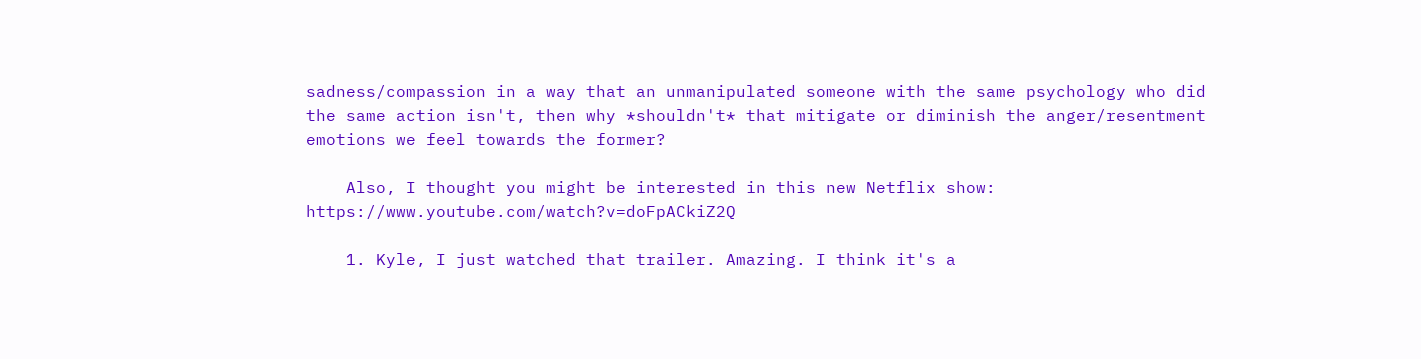sadness/compassion in a way that an unmanipulated someone with the same psychology who did the same action isn't, then why *shouldn't* that mitigate or diminish the anger/resentment emotions we feel towards the former?

    Also, I thought you might be interested in this new Netflix show: https://www.youtube.com/watch?v=doFpACkiZ2Q

    1. Kyle, I just watched that trailer. Amazing. I think it's a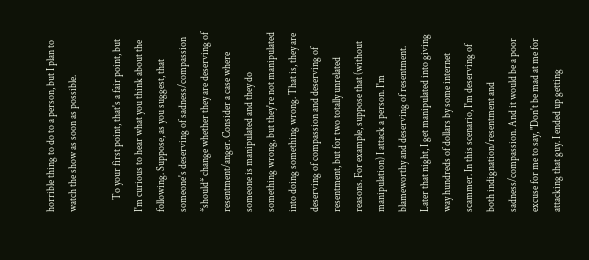horrible thing to do to a person, but I plan to watch the show as soon as possible.

      To your first point, that's a fair point, but I'm curious to hear what you think about the following. Suppose, as you suggest, that someone's deserving of sadness/compassion *should* change whether they are deserving of resentment/anger. Consider a case where someone is manipulated and they do something wrong, but they're not manipulated into doing something wrong. That is, they are deserving of compassion and deserving of resentment, but for two totally unrelated reasons. For example, suppose that (without manipulation) I attack a person. I'm blameworthy and deserving of resentment. Later that night, I get manipulated into giving way hundreds of dollars by some internet scammer. In this scenario, I'm deserving of both indignation/resentment and sadness/compassion. And it would be a poor excuse for me to say, "Don't be mad at me for attacking that guy. I ended up getting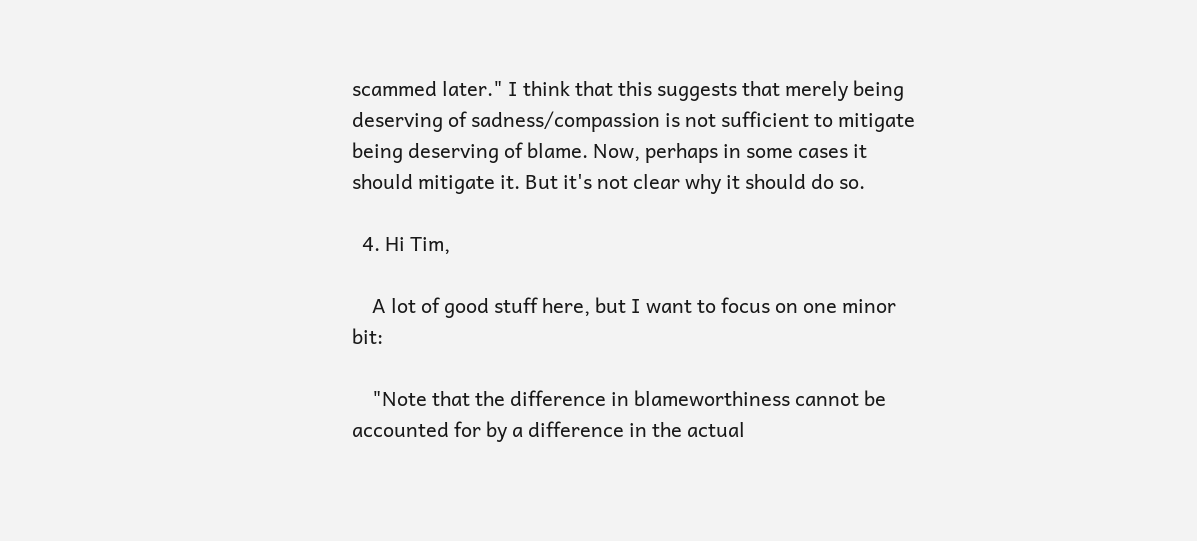scammed later." I think that this suggests that merely being deserving of sadness/compassion is not sufficient to mitigate being deserving of blame. Now, perhaps in some cases it should mitigate it. But it's not clear why it should do so.

  4. Hi Tim,

    A lot of good stuff here, but I want to focus on one minor bit:

    "Note that the difference in blameworthiness cannot be accounted for by a difference in the actual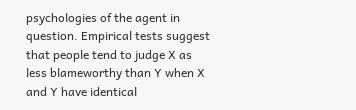psychologies of the agent in question. Empirical tests suggest that people tend to judge X as less blameworthy than Y when X and Y have identical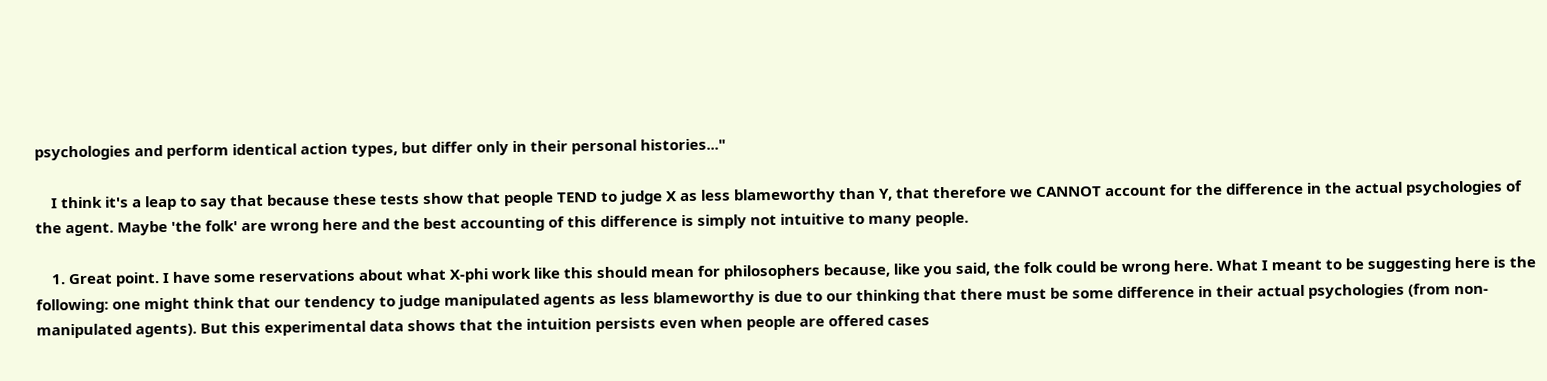psychologies and perform identical action types, but differ only in their personal histories..."

    I think it's a leap to say that because these tests show that people TEND to judge X as less blameworthy than Y, that therefore we CANNOT account for the difference in the actual psychologies of the agent. Maybe 'the folk' are wrong here and the best accounting of this difference is simply not intuitive to many people.

    1. Great point. I have some reservations about what X-phi work like this should mean for philosophers because, like you said, the folk could be wrong here. What I meant to be suggesting here is the following: one might think that our tendency to judge manipulated agents as less blameworthy is due to our thinking that there must be some difference in their actual psychologies (from non-manipulated agents). But this experimental data shows that the intuition persists even when people are offered cases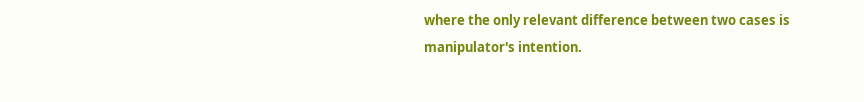where the only relevant difference between two cases is manipulator's intention.